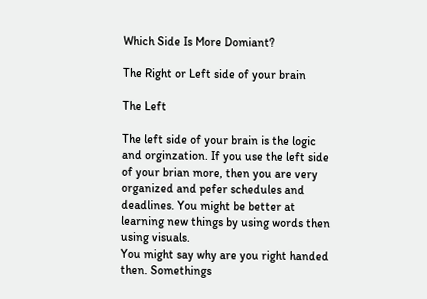Which Side Is More Domiant?

The Right or Left side of your brain

The Left

The left side of your brain is the logic and orginzation. If you use the left side of your brian more, then you are very organized and pefer schedules and deadlines. You might be better at learning new things by using words then using visuals.
You might say why are you right handed then. Somethings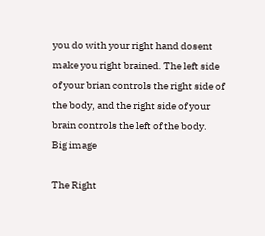you do with your right hand dosent make you right brained. The left side of your brian controls the right side of the body, and the right side of your brain controls the left of the body.
Big image

The Right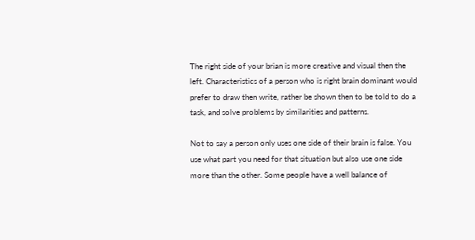The right side of your brian is more creative and visual then the left. Characteristics of a person who is right brain dominant would prefer to draw then write, rather be shown then to be told to do a task, and solve problems by similarities and patterns.

Not to say a person only uses one side of their brain is false. You use what part you need for that situation but also use one side more than the other. Some people have a well balance of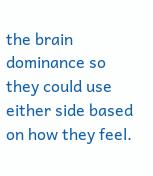the brain dominance so they could use either side based on how they feel.